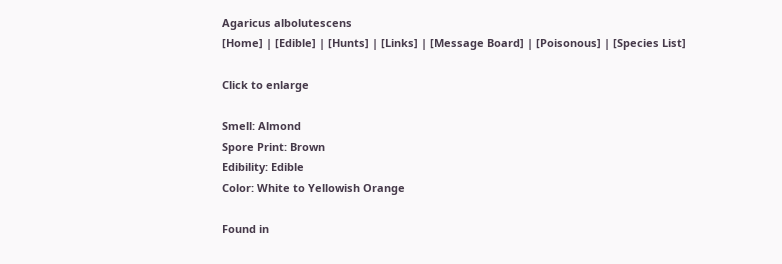Agaricus albolutescens
[Home] | [Edible] | [Hunts] | [Links] | [Message Board] | [Poisonous] | [Species List]

Click to enlarge

Smell: Almond
Spore Print: Brown
Edibility: Edible
Color: White to Yellowish Orange

Found in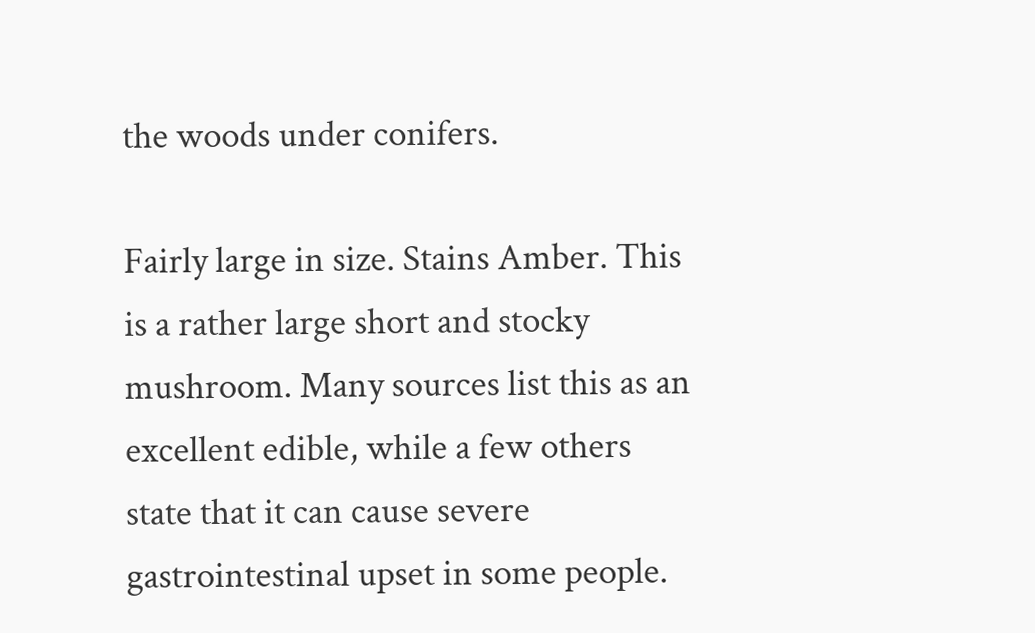the woods under conifers.

Fairly large in size. Stains Amber. This is a rather large short and stocky mushroom. Many sources list this as an excellent edible, while a few others state that it can cause severe gastrointestinal upset in some people.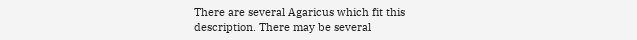There are several Agaricus which fit this description. There may be several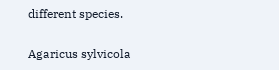different species.

Agaricus sylvicola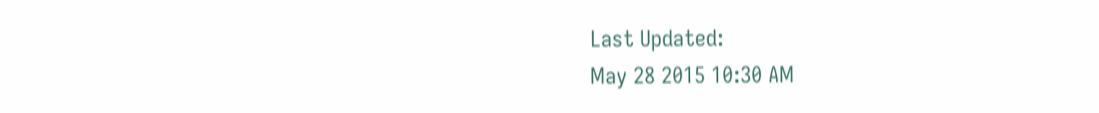Last Updated:
May 28 2015 10:30 AM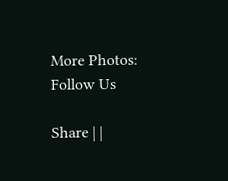More Photos:
Follow Us

Share | |